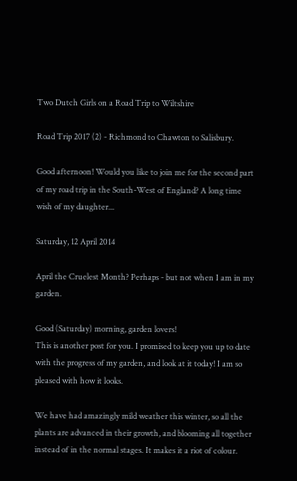Two Dutch Girls on a Road Trip to Wiltshire

Road Trip 2017 (2) - Richmond to Chawton to Salisbury.

Good afternoon! Would you like to join me for the second part of my road trip in the South-West of England? A long time wish of my daughter...

Saturday, 12 April 2014

April the Cruelest Month? Perhaps - but not when I am in my garden.

Good (Saturday) morning, garden lovers!
This is another post for you. I promised to keep you up to date with the progress of my garden, and look at it today! I am so pleased with how it looks.

We have had amazingly mild weather this winter, so all the plants are advanced in their growth, and blooming all together instead of in the normal stages. It makes it a riot of colour.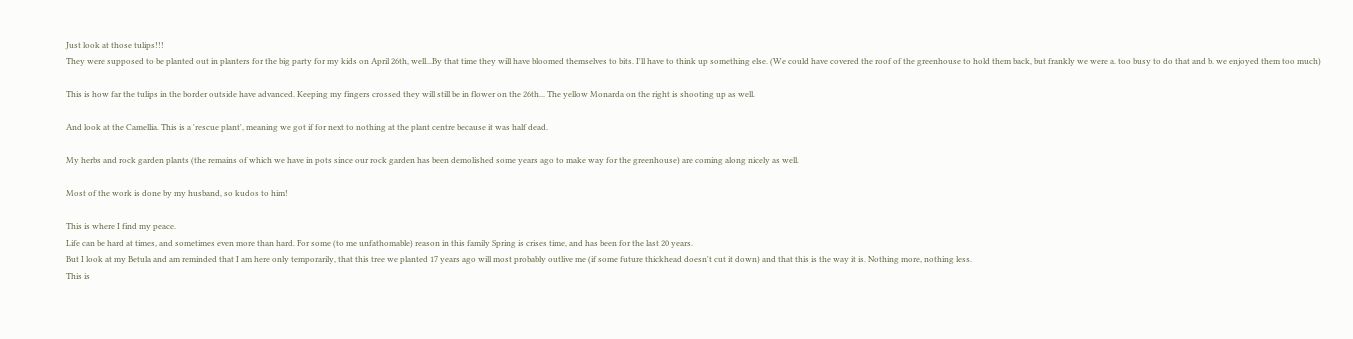Just look at those tulips!!!
They were supposed to be planted out in planters for the big party for my kids on April 26th, well...By that time they will have bloomed themselves to bits. I'll have to think up something else. (We could have covered the roof of the greenhouse to hold them back, but frankly we were a. too busy to do that and b. we enjoyed them too much)

This is how far the tulips in the border outside have advanced. Keeping my fingers crossed they will still be in flower on the 26th... The yellow Monarda on the right is shooting up as well.

And look at the Camellia. This is a 'rescue plant', meaning we got if for next to nothing at the plant centre because it was half dead.

My herbs and rock garden plants (the remains of which we have in pots since our rock garden has been demolished some years ago to make way for the greenhouse) are coming along nicely as well.

Most of the work is done by my husband, so kudos to him!

This is where I find my peace.
Life can be hard at times, and sometimes even more than hard. For some (to me unfathomable) reason in this family Spring is crises time, and has been for the last 20 years.
But I look at my Betula and am reminded that I am here only temporarily, that this tree we planted 17 years ago will most probably outlive me (if some future thickhead doesn't cut it down) and that this is the way it is. Nothing more, nothing less.
This is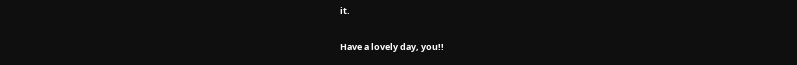it.

Have a lovely day, you!!